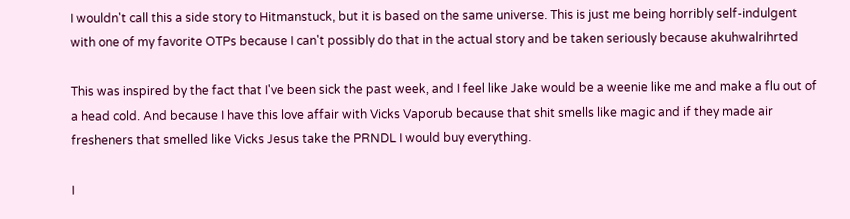I wouldn't call this a side story to Hitmanstuck, but it is based on the same universe. This is just me being horribly self-indulgent with one of my favorite OTPs because I can't possibly do that in the actual story and be taken seriously because akuhwalrihrted

This was inspired by the fact that I've been sick the past week, and I feel like Jake would be a weenie like me and make a flu out of a head cold. And because I have this love affair with Vicks Vaporub because that shit smells like magic and if they made air fresheners that smelled like Vicks Jesus take the PRNDL I would buy everything.

I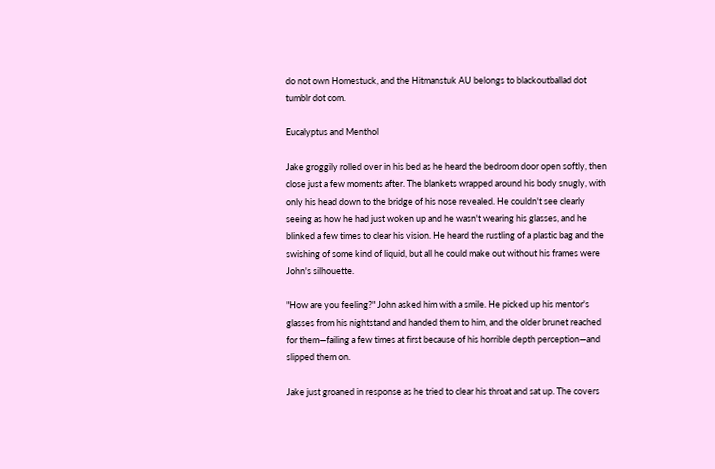do not own Homestuck, and the Hitmanstuk AU belongs to blackoutballad dot tumblr dot com.

Eucalyptus and Menthol

Jake groggily rolled over in his bed as he heard the bedroom door open softly, then close just a few moments after. The blankets wrapped around his body snugly, with only his head down to the bridge of his nose revealed. He couldn't see clearly seeing as how he had just woken up and he wasn't wearing his glasses, and he blinked a few times to clear his vision. He heard the rustling of a plastic bag and the swishing of some kind of liquid, but all he could make out without his frames were John's silhouette.

"How are you feeling?" John asked him with a smile. He picked up his mentor's glasses from his nightstand and handed them to him, and the older brunet reached for them—failing a few times at first because of his horrible depth perception—and slipped them on.

Jake just groaned in response as he tried to clear his throat and sat up. The covers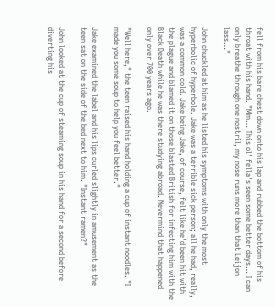fell from his bare chest down onto his lap and rubbed the bottom of his throat with his hand. "Mm… This ol' fella's seen some better days… I can only breathe through one nostril, my nose runs more than that Leijon lass…"

John chuckled at him as he listed his symptoms with only the most hyperbolic of hyperbole. Jake was a terrible sick person; all he had, really, was a common cold. Jake being Jake, of course, felt like he'd been hit with the plague and blamed it on those blasted British for infecting him with the Black Death while he was there studying abroad. Nevermind that happened only over 700 years ago.

"Well here," the teen raised his hand holding a cup of instant noodles. "I made you some soup to help you feel better."

Jake examined the label and his lips curled slightly in amusement as the teen sat on the side of the bed next to him. "Instant ramen?"

John looked at the cup of steaming soup in his hand for a second before diverting his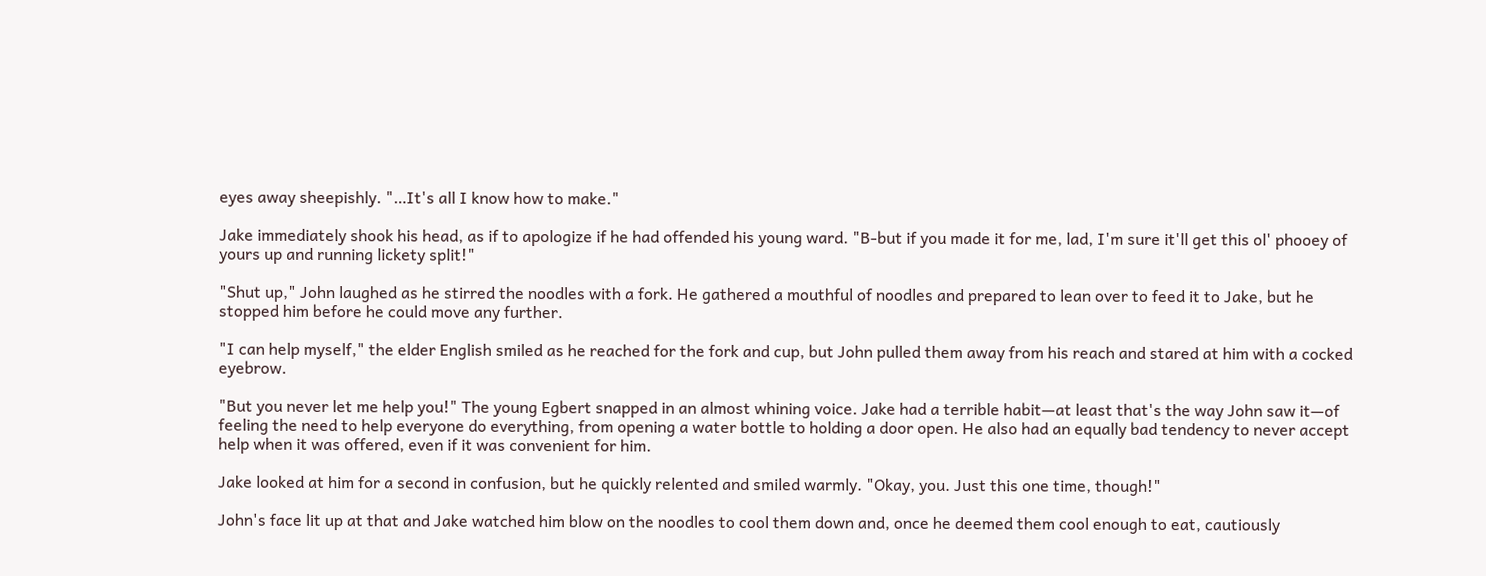eyes away sheepishly. "…It's all I know how to make."

Jake immediately shook his head, as if to apologize if he had offended his young ward. "B-but if you made it for me, lad, I'm sure it'll get this ol' phooey of yours up and running lickety split!"

"Shut up," John laughed as he stirred the noodles with a fork. He gathered a mouthful of noodles and prepared to lean over to feed it to Jake, but he stopped him before he could move any further.

"I can help myself," the elder English smiled as he reached for the fork and cup, but John pulled them away from his reach and stared at him with a cocked eyebrow.

"But you never let me help you!" The young Egbert snapped in an almost whining voice. Jake had a terrible habit—at least that's the way John saw it—of feeling the need to help everyone do everything, from opening a water bottle to holding a door open. He also had an equally bad tendency to never accept help when it was offered, even if it was convenient for him.

Jake looked at him for a second in confusion, but he quickly relented and smiled warmly. "Okay, you. Just this one time, though!"

John's face lit up at that and Jake watched him blow on the noodles to cool them down and, once he deemed them cool enough to eat, cautiously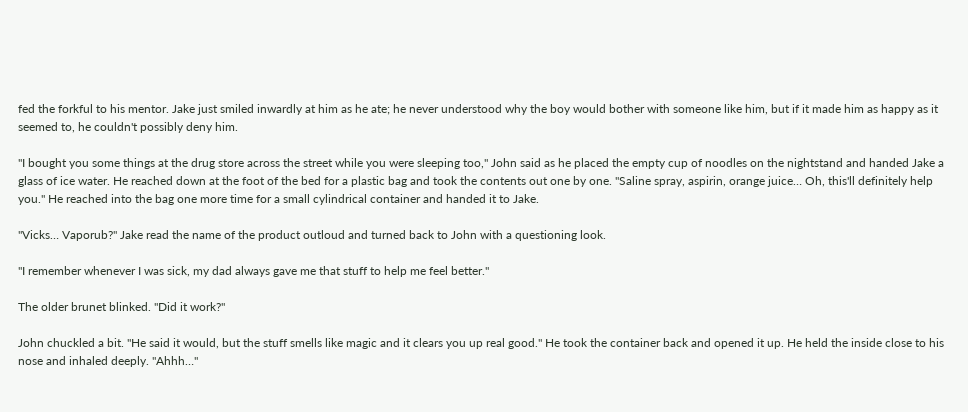fed the forkful to his mentor. Jake just smiled inwardly at him as he ate; he never understood why the boy would bother with someone like him, but if it made him as happy as it seemed to, he couldn't possibly deny him.

"I bought you some things at the drug store across the street while you were sleeping too," John said as he placed the empty cup of noodles on the nightstand and handed Jake a glass of ice water. He reached down at the foot of the bed for a plastic bag and took the contents out one by one. "Saline spray, aspirin, orange juice… Oh, this'll definitely help you." He reached into the bag one more time for a small cylindrical container and handed it to Jake.

"Vicks… Vaporub?" Jake read the name of the product outloud and turned back to John with a questioning look.

"I remember whenever I was sick, my dad always gave me that stuff to help me feel better."

The older brunet blinked. "Did it work?"

John chuckled a bit. "He said it would, but the stuff smells like magic and it clears you up real good." He took the container back and opened it up. He held the inside close to his nose and inhaled deeply. "Ahhh…"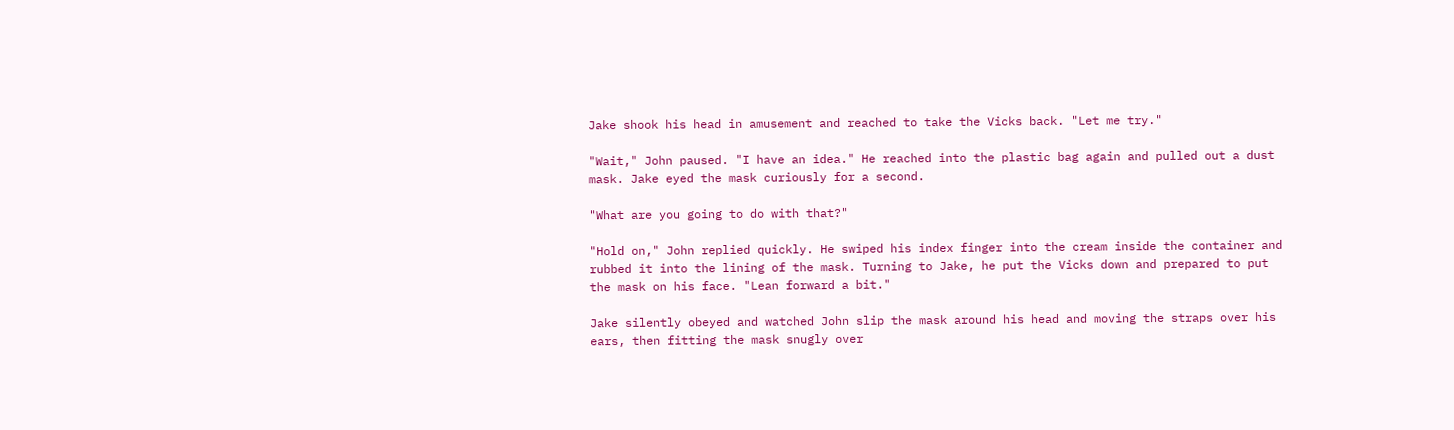Jake shook his head in amusement and reached to take the Vicks back. "Let me try."

"Wait," John paused. "I have an idea." He reached into the plastic bag again and pulled out a dust mask. Jake eyed the mask curiously for a second.

"What are you going to do with that?"

"Hold on," John replied quickly. He swiped his index finger into the cream inside the container and rubbed it into the lining of the mask. Turning to Jake, he put the Vicks down and prepared to put the mask on his face. "Lean forward a bit."

Jake silently obeyed and watched John slip the mask around his head and moving the straps over his ears, then fitting the mask snugly over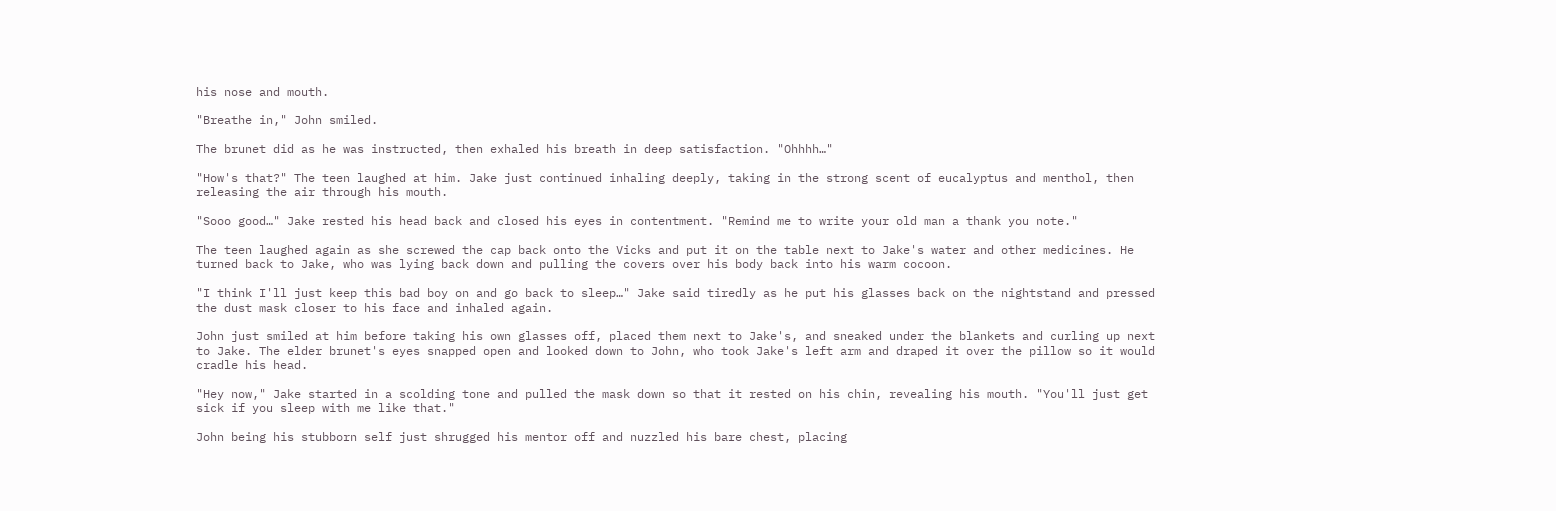his nose and mouth.

"Breathe in," John smiled.

The brunet did as he was instructed, then exhaled his breath in deep satisfaction. "Ohhhh…"

"How's that?" The teen laughed at him. Jake just continued inhaling deeply, taking in the strong scent of eucalyptus and menthol, then releasing the air through his mouth.

"Sooo good…" Jake rested his head back and closed his eyes in contentment. "Remind me to write your old man a thank you note."

The teen laughed again as she screwed the cap back onto the Vicks and put it on the table next to Jake's water and other medicines. He turned back to Jake, who was lying back down and pulling the covers over his body back into his warm cocoon.

"I think I'll just keep this bad boy on and go back to sleep…" Jake said tiredly as he put his glasses back on the nightstand and pressed the dust mask closer to his face and inhaled again.

John just smiled at him before taking his own glasses off, placed them next to Jake's, and sneaked under the blankets and curling up next to Jake. The elder brunet's eyes snapped open and looked down to John, who took Jake's left arm and draped it over the pillow so it would cradle his head.

"Hey now," Jake started in a scolding tone and pulled the mask down so that it rested on his chin, revealing his mouth. "You'll just get sick if you sleep with me like that."

John being his stubborn self just shrugged his mentor off and nuzzled his bare chest, placing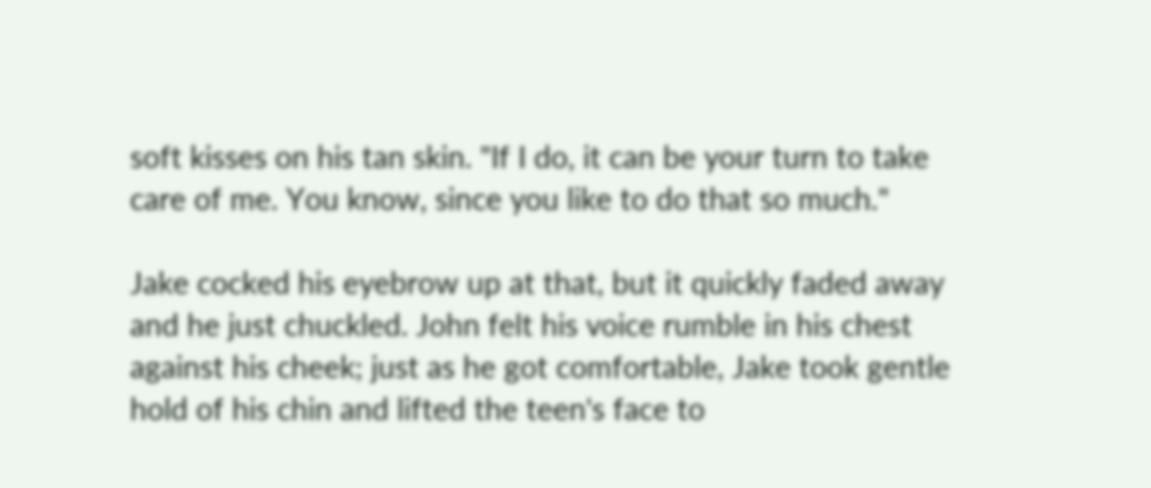soft kisses on his tan skin. "If I do, it can be your turn to take care of me. You know, since you like to do that so much."

Jake cocked his eyebrow up at that, but it quickly faded away and he just chuckled. John felt his voice rumble in his chest against his cheek; just as he got comfortable, Jake took gentle hold of his chin and lifted the teen's face to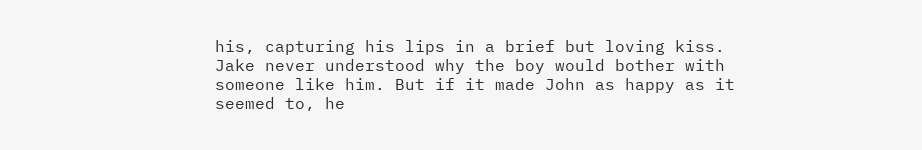his, capturing his lips in a brief but loving kiss. Jake never understood why the boy would bother with someone like him. But if it made John as happy as it seemed to, he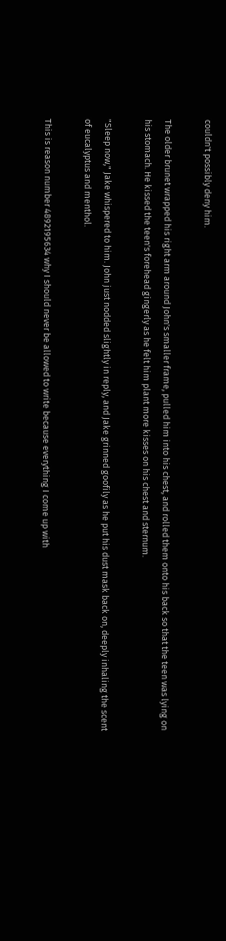couldn't possibly deny him.

The older brunet wrapped his right arm around John's smaller frame, pulled him into his chest, and rolled them onto his back so that the teen was lying on his stomach. He kissed the teen's forehead gingerly as he felt him plant more kisses on his chest and sternum.

"Sleep now," Jake whispered to him. John just nodded slightly in reply, and Jake grinned goofily as he put his dust mask back on, deeply inhaling the scent of eucalyptus and menthol.

This is reason number 4892195634 why I should never be allowed to write because everything I come up with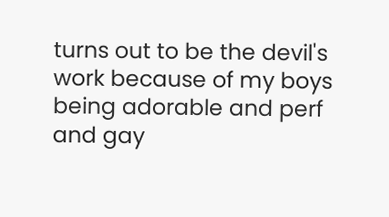turns out to be the devil's work because of my boys being adorable and perf and gay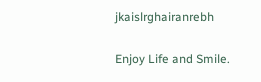jkaislrghairanrebh

Enjoy Life and Smile.